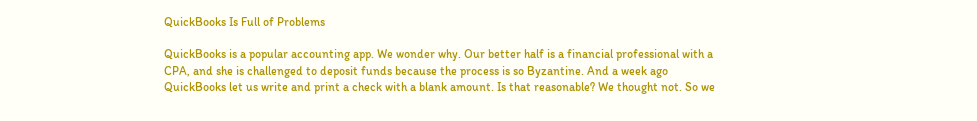QuickBooks Is Full of Problems

QuickBooks is a popular accounting app. We wonder why. Our better half is a financial professional with a CPA, and she is challenged to deposit funds because the process is so Byzantine. And a week ago QuickBooks let us write and print a check with a blank amount. Is that reasonable? We thought not. So we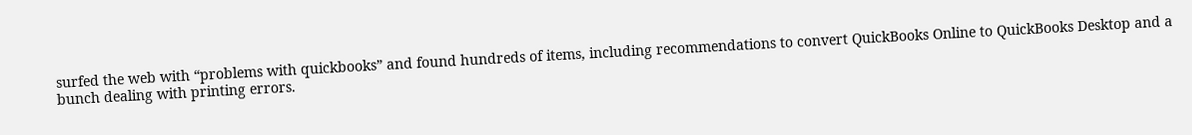surfed the web with “problems with quickbooks” and found hundreds of items, including recommendations to convert QuickBooks Online to QuickBooks Desktop and a bunch dealing with printing errors.